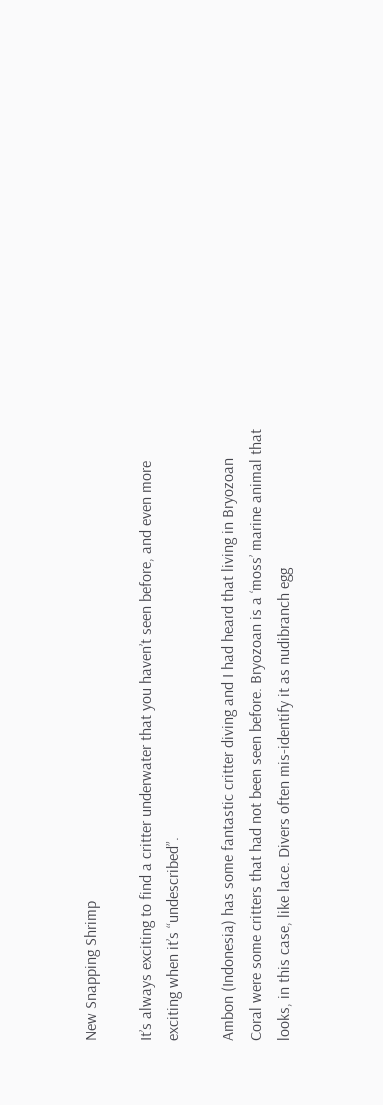New Snapping Shrimp

It’s always exciting to find a critter underwater that you haven’t seen before, and even more exciting when it’s “undescribed”.

Ambon (Indonesia) has some fantastic critter diving and I had heard that living in Bryozoan Coral were some critters that had not been seen before. Bryozoan is a ‘moss’ marine animal that looks, in this case, like lace. Divers often mis-identify it as nudibranch egg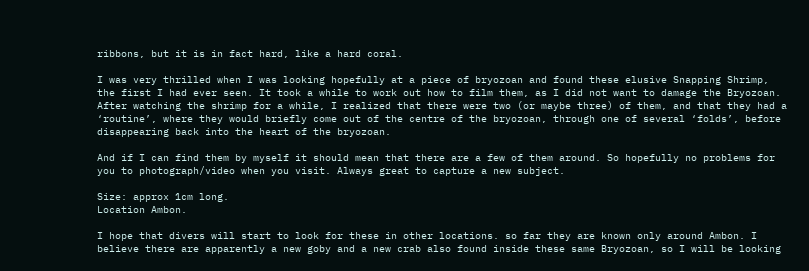ribbons, but it is in fact hard, like a hard coral.

I was very thrilled when I was looking hopefully at a piece of bryozoan and found these elusive Snapping Shrimp, the first I had ever seen. It took a while to work out how to film them, as I did not want to damage the Bryozoan. After watching the shrimp for a while, I realized that there were two (or maybe three) of them, and that they had a ‘routine’, where they would briefly come out of the centre of the bryozoan, through one of several ‘folds’, before disappearing back into the heart of the bryozoan.

And if I can find them by myself it should mean that there are a few of them around. So hopefully no problems for you to photograph/video when you visit. Always great to capture a new subject.

Size: approx 1cm long.
Location Ambon.

I hope that divers will start to look for these in other locations. so far they are known only around Ambon. I believe there are apparently a new goby and a new crab also found inside these same Bryozoan, so I will be looking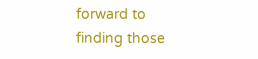forward to finding those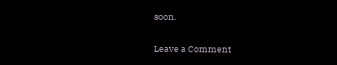soon.

Leave a Comment